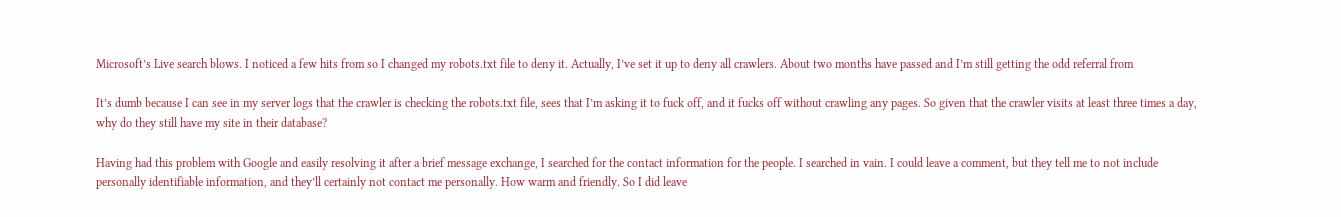Microsoft’s Live search blows. I noticed a few hits from so I changed my robots.txt file to deny it. Actually, I’ve set it up to deny all crawlers. About two months have passed and I’m still getting the odd referral from

It’s dumb because I can see in my server logs that the crawler is checking the robots.txt file, sees that I’m asking it to fuck off, and it fucks off without crawling any pages. So given that the crawler visits at least three times a day, why do they still have my site in their database?

Having had this problem with Google and easily resolving it after a brief message exchange, I searched for the contact information for the people. I searched in vain. I could leave a comment, but they tell me to not include personally identifiable information, and they’ll certainly not contact me personally. How warm and friendly. So I did leave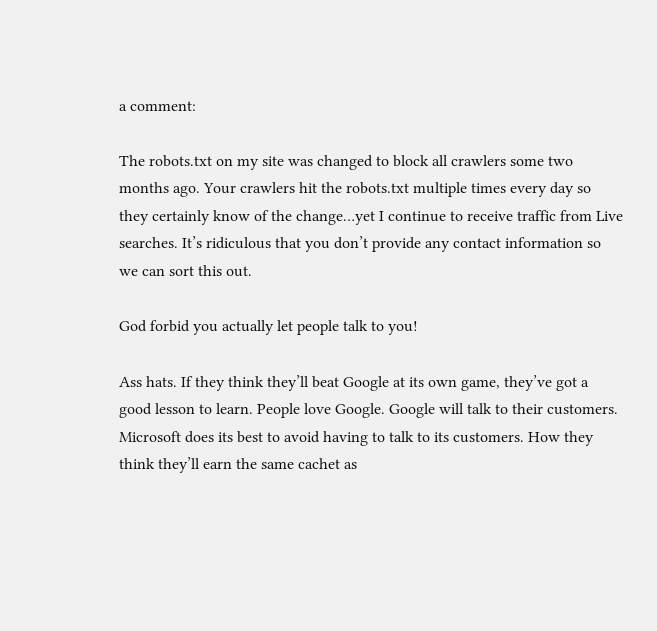a comment:

The robots.txt on my site was changed to block all crawlers some two months ago. Your crawlers hit the robots.txt multiple times every day so they certainly know of the change…yet I continue to receive traffic from Live searches. It’s ridiculous that you don’t provide any contact information so we can sort this out.

God forbid you actually let people talk to you!

Ass hats. If they think they’ll beat Google at its own game, they’ve got a good lesson to learn. People love Google. Google will talk to their customers. Microsoft does its best to avoid having to talk to its customers. How they think they’ll earn the same cachet as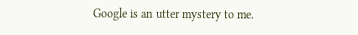Google is an utter mystery to me.